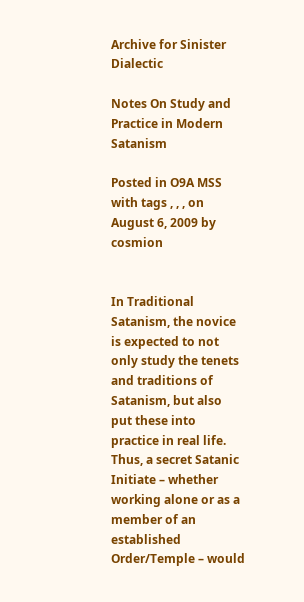Archive for Sinister Dialectic

Notes On Study and Practice in Modern Satanism

Posted in O9A MSS with tags , , , on August 6, 2009 by cosmion


In Traditional Satanism, the novice is expected to not only study the tenets and traditions of Satanism, but also put these into practice in real life. Thus, a secret Satanic Initiate – whether working alone or as a member of an established Order/Temple – would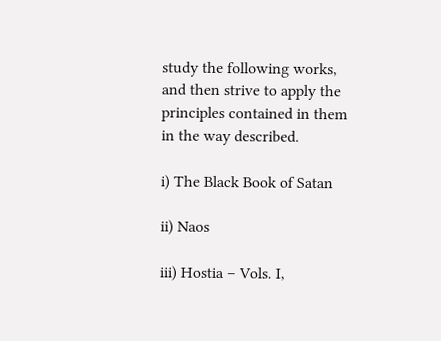study the following works, and then strive to apply the principles contained in them in the way described.

i) The Black Book of Satan

ii) Naos

iii) Hostia – Vols. I,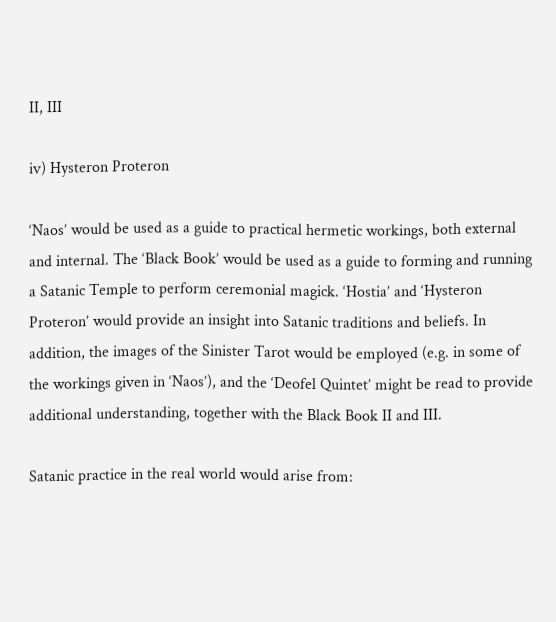II, III

iv) Hysteron Proteron

‘Naos’ would be used as a guide to practical hermetic workings, both external and internal. The ‘Black Book’ would be used as a guide to forming and running a Satanic Temple to perform ceremonial magick. ‘Hostia’ and ‘Hysteron Proteron’ would provide an insight into Satanic traditions and beliefs. In addition, the images of the Sinister Tarot would be employed (e.g. in some of the workings given in ‘Naos’), and the ‘Deofel Quintet’ might be read to provide additional understanding, together with the Black Book II and III.

Satanic practice in the real world would arise from: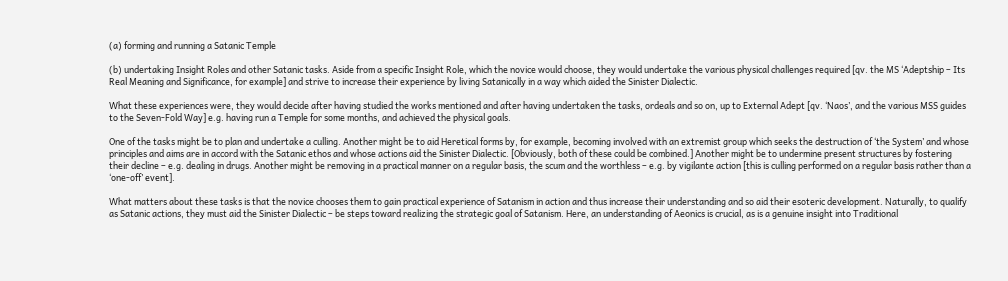(a) forming and running a Satanic Temple

(b) undertaking Insight Roles and other Satanic tasks. Aside from a specific Insight Role, which the novice would choose, they would undertake the various physical challenges required [qv. the MS ‘Adeptship – Its Real Meaning and Significance, for example] and strive to increase their experience by living Satanically in a way which aided the Sinister Dialectic.

What these experiences were, they would decide after having studied the works mentioned and after having undertaken the tasks, ordeals and so on, up to External Adept [qv. ‘Naos’, and the various MSS guides to the Seven-Fold Way] e.g. having run a Temple for some months, and achieved the physical goals.

One of the tasks might be to plan and undertake a culling. Another might be to aid Heretical forms by, for example, becoming involved with an extremist group which seeks the destruction of ‘the System’ and whose principles and aims are in accord with the Satanic ethos and whose actions aid the Sinister Dialectic. [Obviously, both of these could be combined.] Another might be to undermine present structures by fostering their decline – e.g. dealing in drugs. Another might be removing in a practical manner on a regular basis, the scum and the worthless – e.g. by vigilante action [this is culling performed on a regular basis rather than a ‘one-off’ event].

What matters about these tasks is that the novice chooses them to gain practical experience of Satanism in action and thus increase their understanding and so aid their esoteric development. Naturally, to qualify as Satanic actions, they must aid the Sinister Dialectic – be steps toward realizing the strategic goal of Satanism. Here, an understanding of Aeonics is crucial, as is a genuine insight into Traditional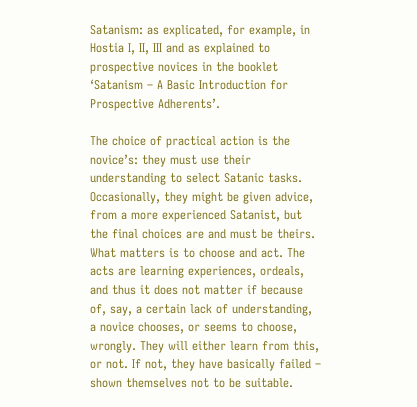Satanism: as explicated, for example, in Hostia I, II, III and as explained to prospective novices in the booklet ‘Satanism – A Basic Introduction for Prospective Adherents’.

The choice of practical action is the novice’s: they must use their understanding to select Satanic tasks. Occasionally, they might be given advice, from a more experienced Satanist, but the final choices are and must be theirs. What matters is to choose and act. The acts are learning experiences, ordeals, and thus it does not matter if because of, say, a certain lack of understanding, a novice chooses, or seems to choose, wrongly. They will either learn from this, or not. If not, they have basically failed – shown themselves not to be suitable.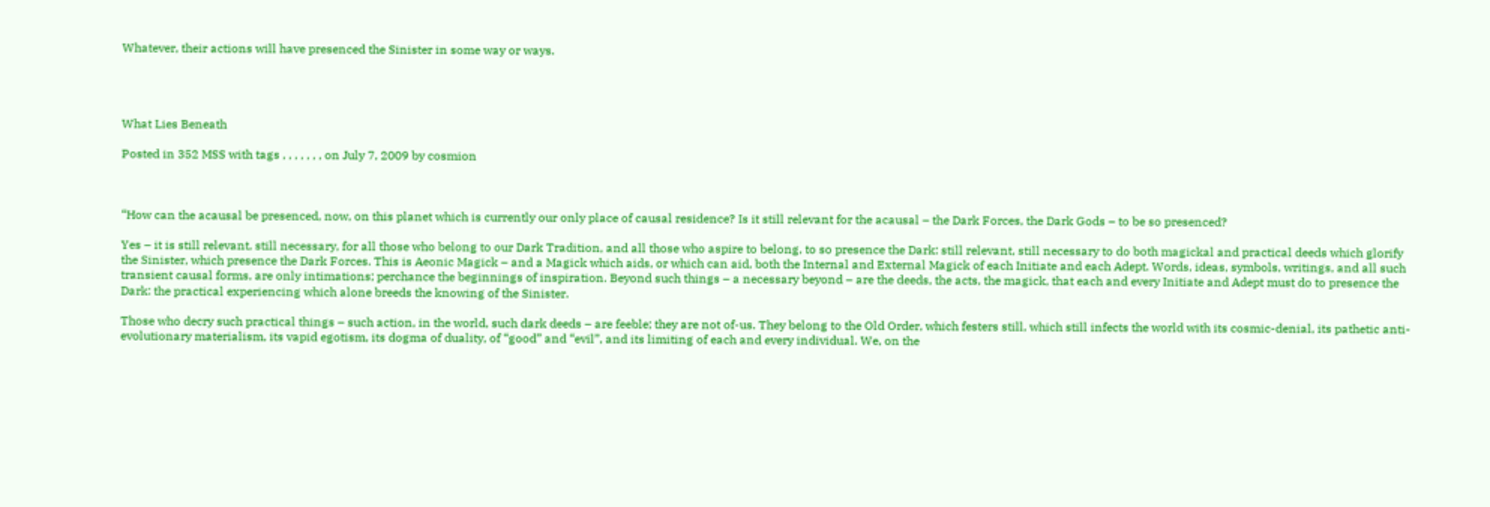Whatever, their actions will have presenced the Sinister in some way or ways.




What Lies Beneath

Posted in 352 MSS with tags , , , , , , , on July 7, 2009 by cosmion



“How can the acausal be presenced, now, on this planet which is currently our only place of causal residence? Is it still relevant for the acausal – the Dark Forces, the Dark Gods – to be so presenced?

Yes – it is still relevant, still necessary, for all those who belong to our Dark Tradition, and all those who aspire to belong, to so presence the Dark: still relevant, still necessary to do both magickal and practical deeds which glorify the Sinister, which presence the Dark Forces. This is Aeonic Magick – and a Magick which aids, or which can aid, both the Internal and External Magick of each Initiate and each Adept. Words, ideas, symbols, writings, and all such transient causal forms, are only intimations; perchance the beginnings of inspiration. Beyond such things – a necessary beyond – are the deeds, the acts, the magick, that each and every Initiate and Adept must do to presence the Dark: the practical experiencing which alone breeds the knowing of the Sinister.

Those who decry such practical things – such action, in the world, such dark deeds – are feeble; they are not of-us. They belong to the Old Order, which festers still, which still infects the world with its cosmic-denial, its pathetic anti-evolutionary materialism, its vapid egotism, its dogma of duality, of “good” and “evil”, and its limiting of each and every individual. We, on the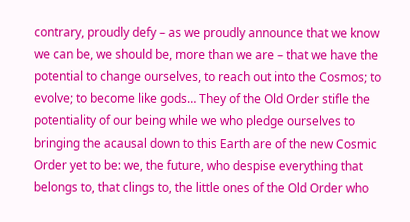contrary, proudly defy – as we proudly announce that we know we can be, we should be, more than we are – that we have the potential to change ourselves, to reach out into the Cosmos; to evolve; to become like gods… They of the Old Order stifle the potentiality of our being while we who pledge ourselves to bringing the acausal down to this Earth are of the new Cosmic Order yet to be: we, the future, who despise everything that belongs to, that clings to, the little ones of the Old Order who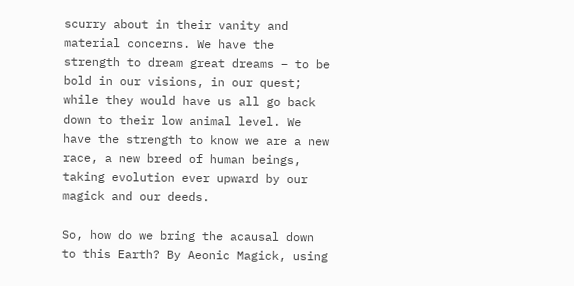scurry about in their vanity and material concerns. We have the strength to dream great dreams – to be bold in our visions, in our quest; while they would have us all go back down to their low animal level. We have the strength to know we are a new race, a new breed of human beings, taking evolution ever upward by our magick and our deeds.

So, how do we bring the acausal down to this Earth? By Aeonic Magick, using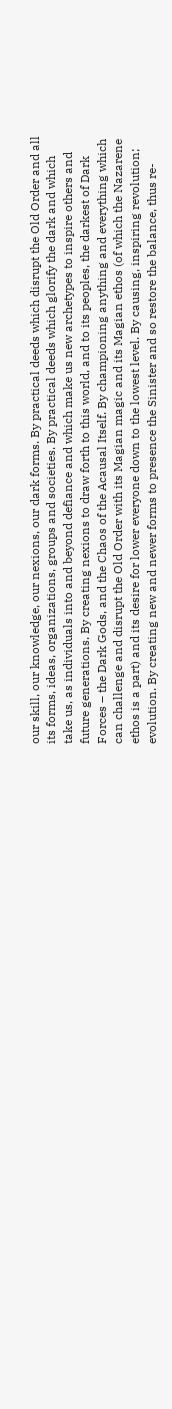our skill, our knowledge, our nexions, our dark forms. By practical deeds which disrupt the Old Order and all its forms, ideas, organizations, groups and societies. By practical deeds which glorify the dark and which take us, as individuals into and beyond defiance and which make us new archetypes to inspire others and future generations. By creating nexions to draw forth to this world, and to its peoples, the darkest of Dark Forces – the Dark Gods, and the Chaos of the Acausal Itself. By championing anything and everything which can challenge and disrupt the Old Order with its Magian magic and its Magian ethos (of which the Nazarene ethos is a part) and its desire for lower everyone down to the lowest level. By causing, inspiring revolution; evolution. By creating new and newer forms to presence the Sinister and so restore the balance, thus re-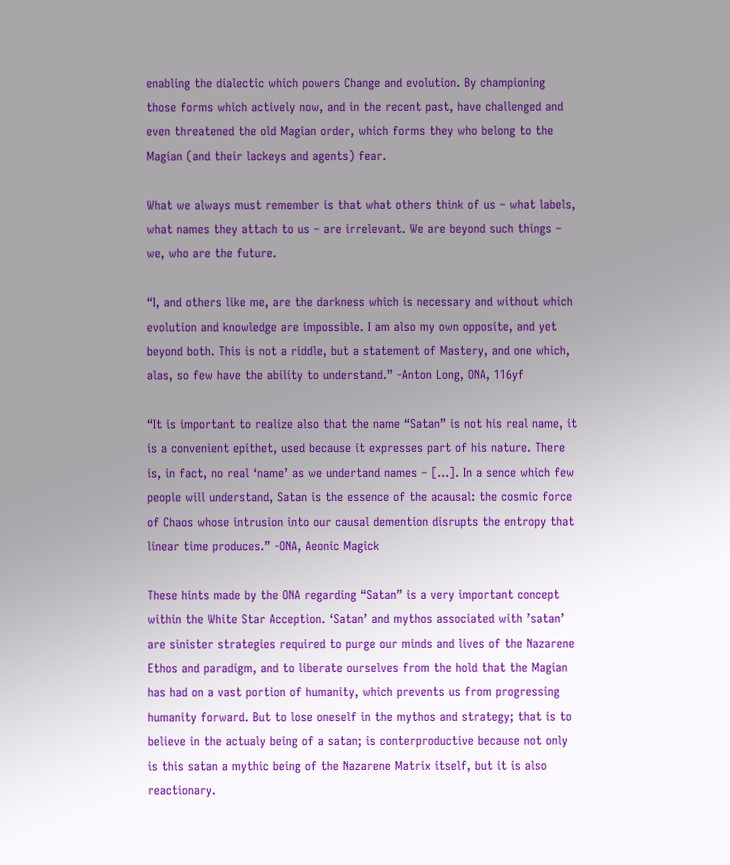enabling the dialectic which powers Change and evolution. By championing those forms which actively now, and in the recent past, have challenged and even threatened the old Magian order, which forms they who belong to the Magian (and their lackeys and agents) fear.

What we always must remember is that what others think of us – what labels, what names they attach to us – are irrelevant. We are beyond such things – we, who are the future.

“I, and others like me, are the darkness which is necessary and without which evolution and knowledge are impossible. I am also my own opposite, and yet beyond both. This is not a riddle, but a statement of Mastery, and one which, alas, so few have the ability to understand.” -Anton Long, ONA, 116yf

“It is important to realize also that the name “Satan” is not his real name, it is a convenient epithet, used because it expresses part of his nature. There is, in fact, no real ‘name’ as we undertand names – […]. In a sence which few people will understand, Satan is the essence of the acausal: the cosmic force of Chaos whose intrusion into our causal demention disrupts the entropy that linear time produces.” -ONA, Aeonic Magick

These hints made by the ONA regarding “Satan” is a very important concept within the White Star Acception. ‘Satan’ and mythos associated with ’satan’ are sinister strategies required to purge our minds and lives of the Nazarene Ethos and paradigm, and to liberate ourselves from the hold that the Magian has had on a vast portion of humanity, which prevents us from progressing humanity forward. But to lose oneself in the mythos and strategy; that is to believe in the actualy being of a satan; is conterproductive because not only is this satan a mythic being of the Nazarene Matrix itself, but it is also reactionary.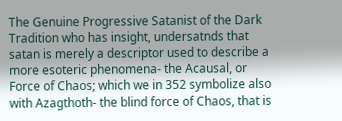The Genuine Progressive Satanist of the Dark Tradition who has insight, undersatnds that satan is merely a descriptor used to describe a more esoteric phenomena- the Acausal, or Force of Chaos; which we in 352 symbolize also with Azagthoth- the blind force of Chaos, that is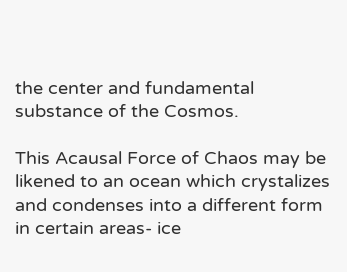the center and fundamental substance of the Cosmos.

This Acausal Force of Chaos may be likened to an ocean which crystalizes and condenses into a different form in certain areas- ice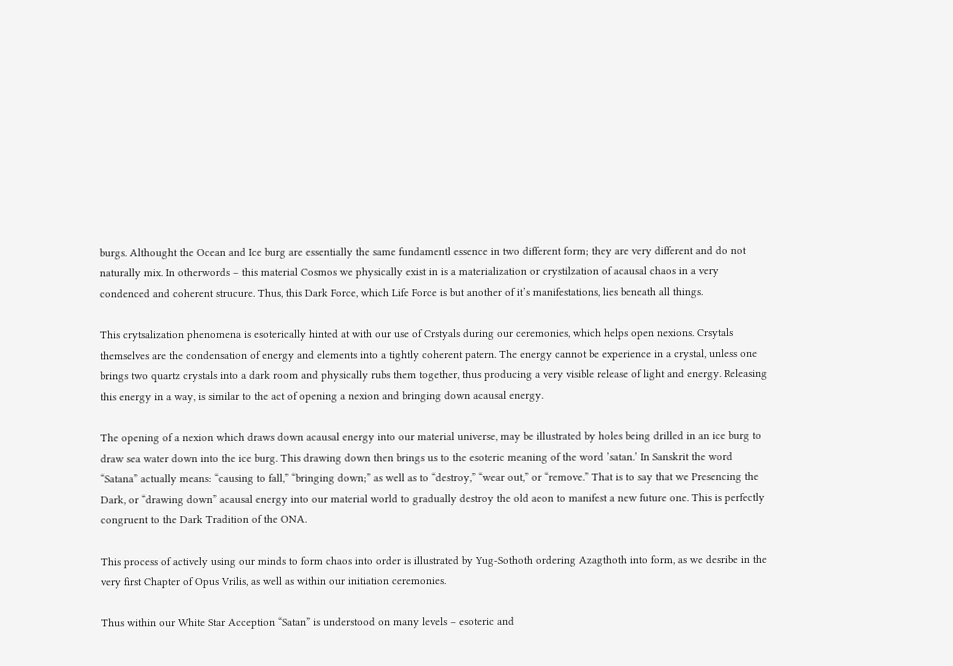burgs. Althought the Ocean and Ice burg are essentially the same fundamentl essence in two different form; they are very different and do not naturally mix. In otherwords – this material Cosmos we physically exist in is a materialization or crystilzation of acausal chaos in a very condenced and coherent strucure. Thus, this Dark Force, which Life Force is but another of it’s manifestations, lies beneath all things.

This crytsalization phenomena is esoterically hinted at with our use of Crstyals during our ceremonies, which helps open nexions. Crsytals themselves are the condensation of energy and elements into a tightly coherent patern. The energy cannot be experience in a crystal, unless one brings two quartz crystals into a dark room and physically rubs them together, thus producing a very visible release of light and energy. Releasing this energy in a way, is similar to the act of opening a nexion and bringing down acausal energy.

The opening of a nexion which draws down acausal energy into our material universe, may be illustrated by holes being drilled in an ice burg to draw sea water down into the ice burg. This drawing down then brings us to the esoteric meaning of the word ’satan.’ In Sanskrit the word “Satana” actually means: “causing to fall,” “bringing down;” as well as to “destroy,” “wear out,” or “remove.” That is to say that we Presencing the Dark, or “drawing down” acausal energy into our material world to gradually destroy the old aeon to manifest a new future one. This is perfectly congruent to the Dark Tradition of the ONA.

This process of actively using our minds to form chaos into order is illustrated by Yug-Sothoth ordering Azagthoth into form, as we desribe in the very first Chapter of Opus Vrilis, as well as within our initiation ceremonies.

Thus within our White Star Acception “Satan” is understood on many levels – esoteric and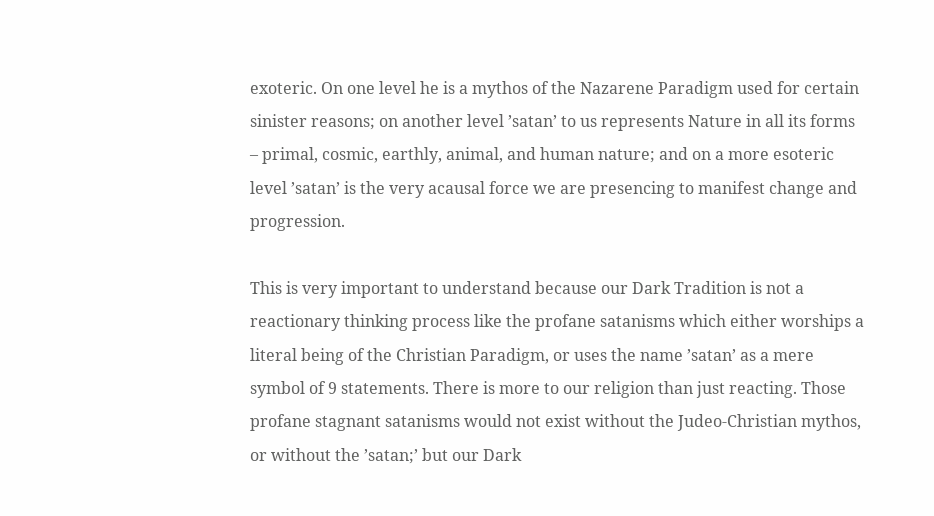exoteric. On one level he is a mythos of the Nazarene Paradigm used for certain sinister reasons; on another level ’satan’ to us represents Nature in all its forms – primal, cosmic, earthly, animal, and human nature; and on a more esoteric level ’satan’ is the very acausal force we are presencing to manifest change and progression.

This is very important to understand because our Dark Tradition is not a reactionary thinking process like the profane satanisms which either worships a literal being of the Christian Paradigm, or uses the name ’satan’ as a mere symbol of 9 statements. There is more to our religion than just reacting. Those profane stagnant satanisms would not exist without the Judeo-Christian mythos, or without the ’satan;’ but our Dark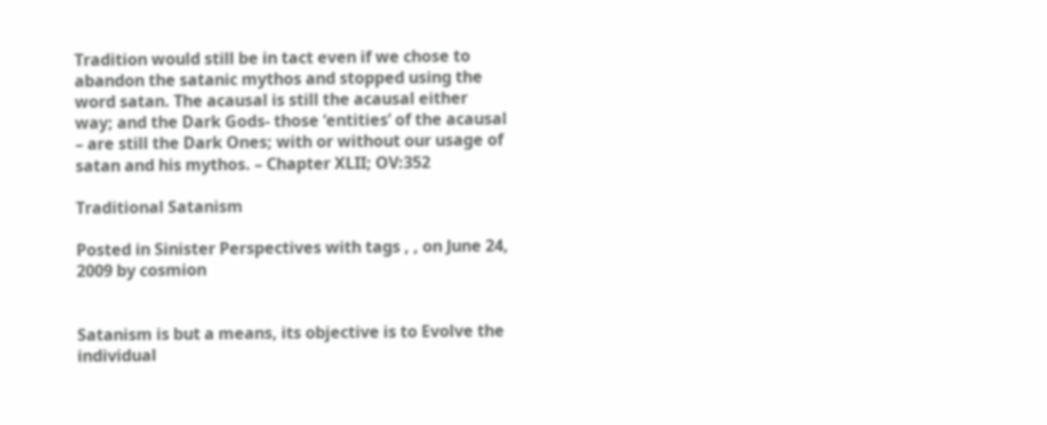Tradition would still be in tact even if we chose to abandon the satanic mythos and stopped using the word satan. The acausal is still the acausal either way; and the Dark Gods- those ‘entities’ of the acausal – are still the Dark Ones; with or without our usage of satan and his mythos. – Chapter XLII; OV:352

Traditional Satanism

Posted in Sinister Perspectives with tags , , on June 24, 2009 by cosmion


Satanism is but a means, its objective is to Evolve the individual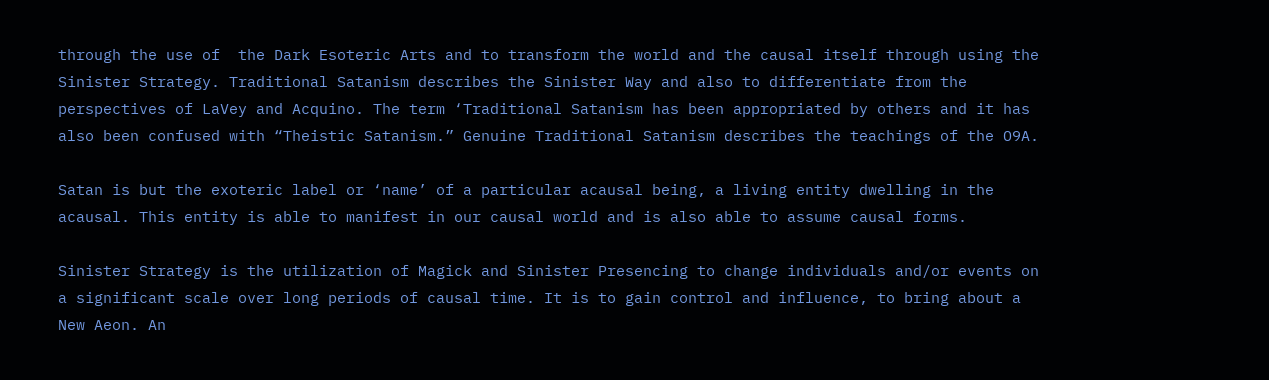through the use of  the Dark Esoteric Arts and to transform the world and the causal itself through using the Sinister Strategy. Traditional Satanism describes the Sinister Way and also to differentiate from the perspectives of LaVey and Acquino. The term ‘Traditional Satanism has been appropriated by others and it has also been confused with “Theistic Satanism.” Genuine Traditional Satanism describes the teachings of the O9A.

Satan is but the exoteric label or ‘name’ of a particular acausal being, a living entity dwelling in the acausal. This entity is able to manifest in our causal world and is also able to assume causal forms.

Sinister Strategy is the utilization of Magick and Sinister Presencing to change individuals and/or events on a significant scale over long periods of causal time. It is to gain control and influence, to bring about a New Aeon. An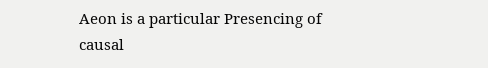Aeon is a particular Presencing of causal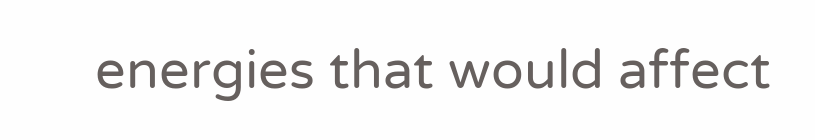energies that would affect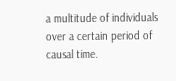a multitude of individuals over a certain period of causal time.